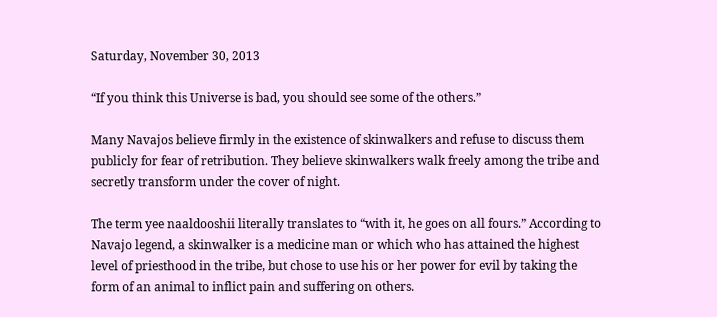Saturday, November 30, 2013

“If you think this Universe is bad, you should see some of the others.”

Many Navajos believe firmly in the existence of skinwalkers and refuse to discuss them publicly for fear of retribution. They believe skinwalkers walk freely among the tribe and secretly transform under the cover of night.

The term yee naaldooshii literally translates to “with it, he goes on all fours.” According to Navajo legend, a skinwalker is a medicine man or which who has attained the highest level of priesthood in the tribe, but chose to use his or her power for evil by taking the form of an animal to inflict pain and suffering on others.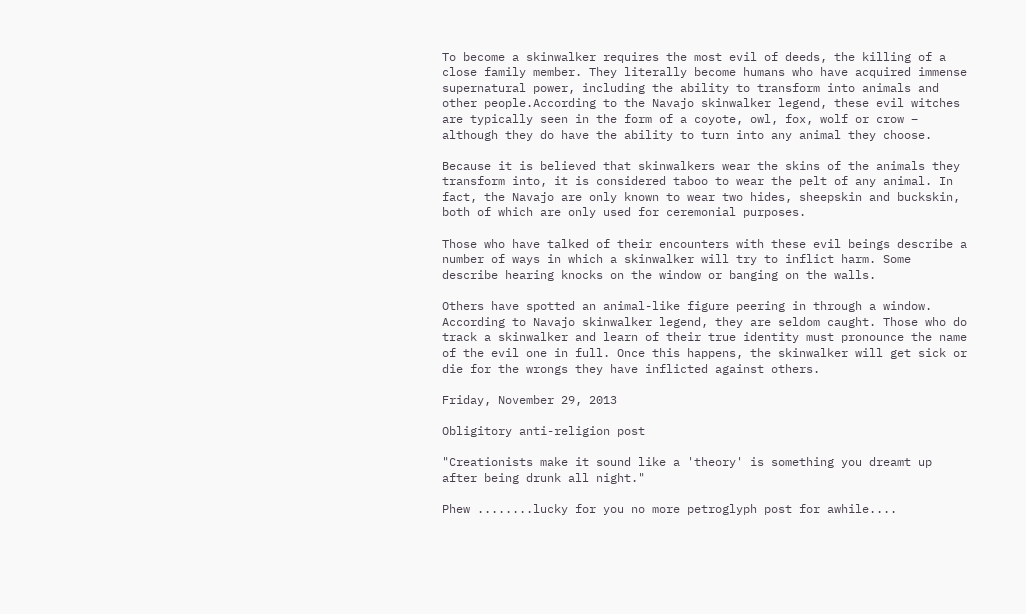To become a skinwalker requires the most evil of deeds, the killing of a close family member. They literally become humans who have acquired immense supernatural power, including the ability to transform into animals and other people.According to the Navajo skinwalker legend, these evil witches are typically seen in the form of a coyote, owl, fox, wolf or crow – although they do have the ability to turn into any animal they choose.

Because it is believed that skinwalkers wear the skins of the animals they transform into, it is considered taboo to wear the pelt of any animal. In fact, the Navajo are only known to wear two hides, sheepskin and buckskin, both of which are only used for ceremonial purposes.

Those who have talked of their encounters with these evil beings describe a number of ways in which a skinwalker will try to inflict harm. Some describe hearing knocks on the window or banging on the walls.

Others have spotted an animal-like figure peering in through a window. According to Navajo skinwalker legend, they are seldom caught. Those who do track a skinwalker and learn of their true identity must pronounce the name of the evil one in full. Once this happens, the skinwalker will get sick or die for the wrongs they have inflicted against others.

Friday, November 29, 2013

Obligitory anti-religion post

"Creationists make it sound like a 'theory' is something you dreamt up after being drunk all night."

Phew ........lucky for you no more petroglyph post for awhile....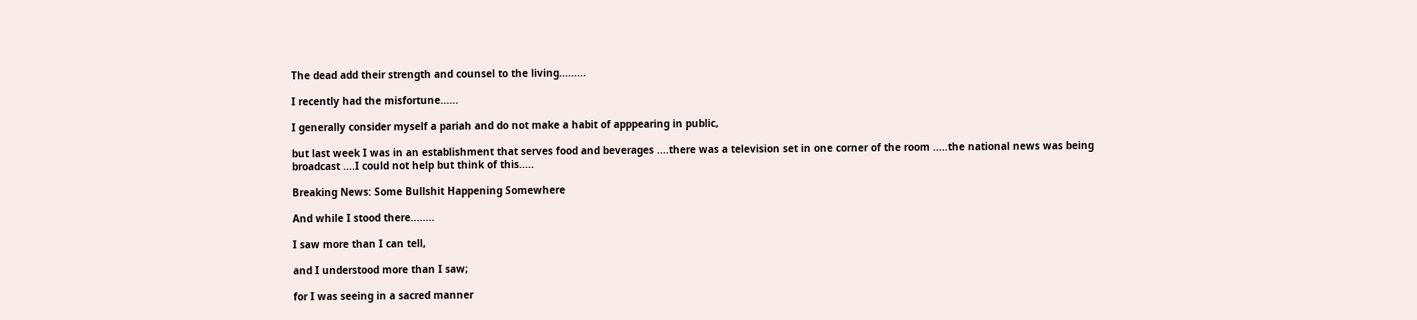The dead add their strength and counsel to the living.........

I recently had the misfortune......

I generally consider myself a pariah and do not make a habit of apppearing in public,

but last week I was in an establishment that serves food and beverages ....there was a television set in one corner of the room .....the national news was being broadcast ....I could not help but think of this.....

Breaking News: Some Bullshit Happening Somewhere

And while I stood there........

I saw more than I can tell,

and I understood more than I saw;

for I was seeing in a sacred manner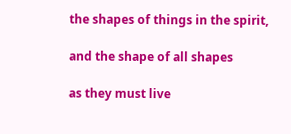the shapes of things in the spirit,

and the shape of all shapes

as they must live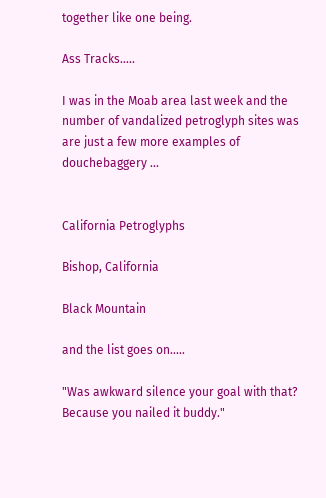together like one being.

Ass Tracks.....

I was in the Moab area last week and the number of vandalized petroglyph sites was are just a few more examples of douchebaggery ...


California Petroglyphs

Bishop, California

Black Mountain

and the list goes on.....

"Was awkward silence your goal with that? Because you nailed it buddy."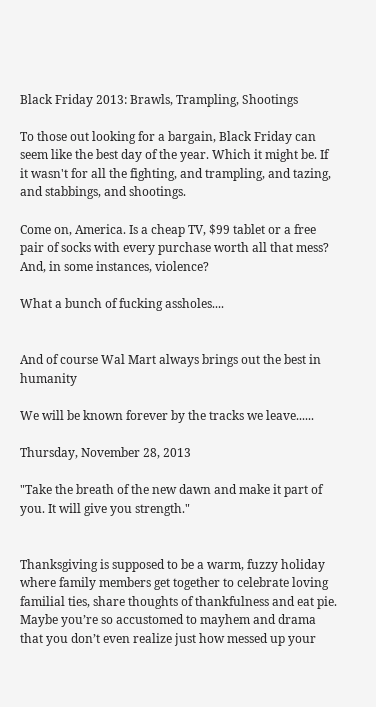Black Friday 2013: Brawls, Trampling, Shootings

To those out looking for a bargain, Black Friday can seem like the best day of the year. Which it might be. If it wasn't for all the fighting, and trampling, and tazing, and stabbings, and shootings.

Come on, America. Is a cheap TV, $99 tablet or a free pair of socks with every purchase worth all that mess? And, in some instances, violence?

What a bunch of fucking assholes....


And of course Wal Mart always brings out the best in humanity

We will be known forever by the tracks we leave......

Thursday, November 28, 2013

"Take the breath of the new dawn and make it part of you. It will give you strength."


Thanksgiving is supposed to be a warm, fuzzy holiday where family members get together to celebrate loving familial ties, share thoughts of thankfulness and eat pie. Maybe you’re so accustomed to mayhem and drama that you don’t even realize just how messed up your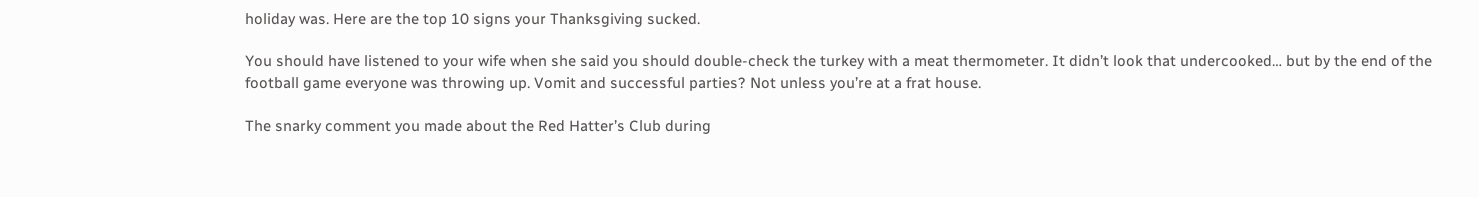holiday was. Here are the top 10 signs your Thanksgiving sucked.

You should have listened to your wife when she said you should double-check the turkey with a meat thermometer. It didn’t look that undercooked… but by the end of the football game everyone was throwing up. Vomit and successful parties? Not unless you’re at a frat house.

The snarky comment you made about the Red Hatter’s Club during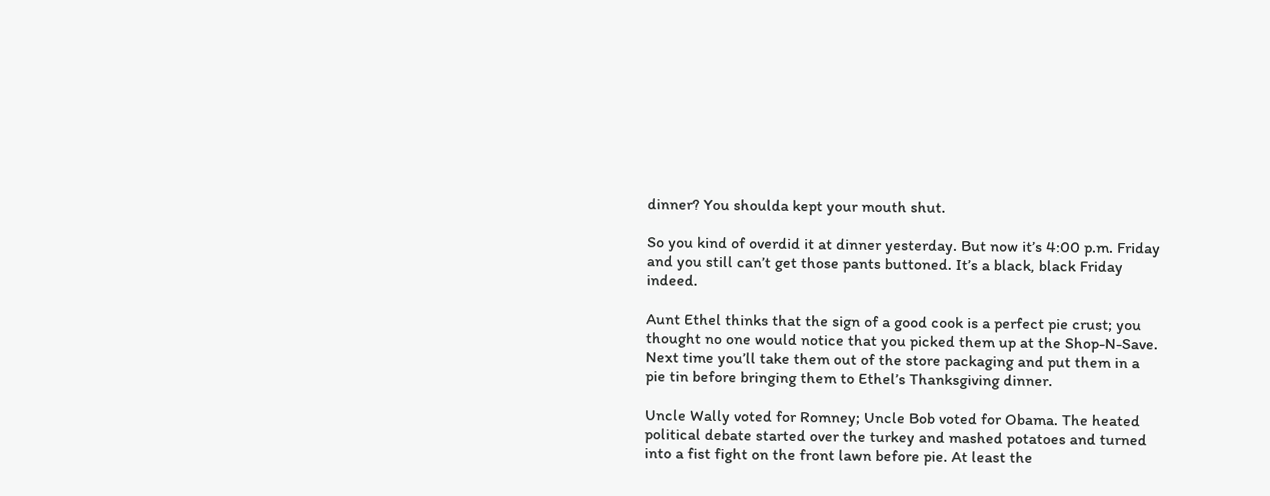dinner? You shoulda kept your mouth shut.

So you kind of overdid it at dinner yesterday. But now it’s 4:00 p.m. Friday and you still can’t get those pants buttoned. It’s a black, black Friday indeed.

Aunt Ethel thinks that the sign of a good cook is a perfect pie crust; you thought no one would notice that you picked them up at the Shop-N-Save. Next time you’ll take them out of the store packaging and put them in a pie tin before bringing them to Ethel’s Thanksgiving dinner.

Uncle Wally voted for Romney; Uncle Bob voted for Obama. The heated political debate started over the turkey and mashed potatoes and turned into a fist fight on the front lawn before pie. At least the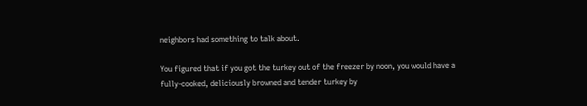neighbors had something to talk about.

You figured that if you got the turkey out of the freezer by noon, you would have a fully-cooked, deliciously browned and tender turkey by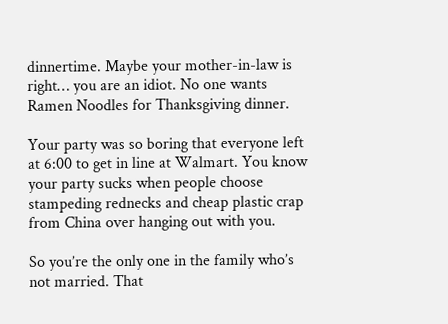dinnertime. Maybe your mother-in-law is right… you are an idiot. No one wants Ramen Noodles for Thanksgiving dinner.

Your party was so boring that everyone left at 6:00 to get in line at Walmart. You know your party sucks when people choose stampeding rednecks and cheap plastic crap from China over hanging out with you.

So you’re the only one in the family who’s not married. That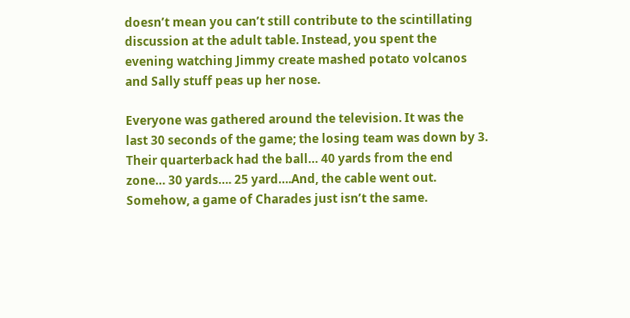doesn’t mean you can’t still contribute to the scintillating discussion at the adult table. Instead, you spent the evening watching Jimmy create mashed potato volcanos and Sally stuff peas up her nose.

Everyone was gathered around the television. It was the last 30 seconds of the game; the losing team was down by 3. Their quarterback had the ball… 40 yards from the end zone… 30 yards…. 25 yard….And, the cable went out. Somehow, a game of Charades just isn’t the same.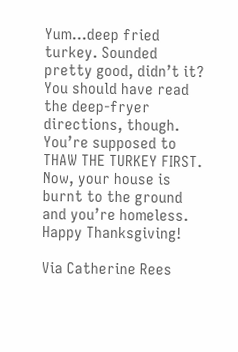Yum…deep fried turkey. Sounded pretty good, didn’t it? You should have read the deep-fryer directions, though. You’re supposed to THAW THE TURKEY FIRST. Now, your house is burnt to the ground and you’re homeless. Happy Thanksgiving!

Via Catherine Rees